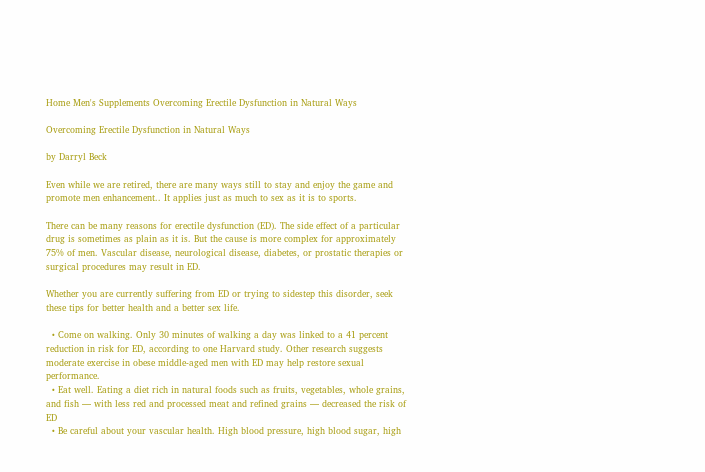Home Men's Supplements Overcoming Erectile Dysfunction in Natural Ways

Overcoming Erectile Dysfunction in Natural Ways

by Darryl Beck

Even while we are retired, there are many ways still to stay and enjoy the game and promote men enhancement.. It applies just as much to sex as it is to sports.

There can be many reasons for erectile dysfunction (ED). The side effect of a particular drug is sometimes as plain as it is. But the cause is more complex for approximately 75% of men. Vascular disease, neurological disease, diabetes, or prostatic therapies or surgical procedures may result in ED.

Whether you are currently suffering from ED or trying to sidestep this disorder, seek these tips for better health and a better sex life.

  • Come on walking. Only 30 minutes of walking a day was linked to a 41 percent reduction in risk for ED, according to one Harvard study. Other research suggests moderate exercise in obese middle-aged men with ED may help restore sexual performance.
  • Eat well. Eating a diet rich in natural foods such as fruits, vegetables, whole grains, and fish — with less red and processed meat and refined grains — decreased the risk of ED
  • Be careful about your vascular health. High blood pressure, high blood sugar, high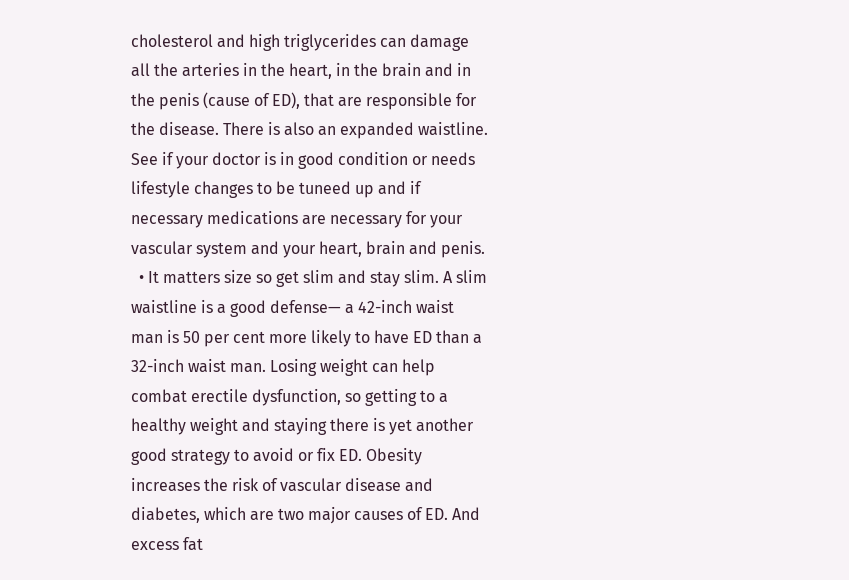cholesterol and high triglycerides can damage all the arteries in the heart, in the brain and in the penis (cause of ED), that are responsible for the disease. There is also an expanded waistline. See if your doctor is in good condition or needs lifestyle changes to be tuneed up and if necessary medications are necessary for your vascular system and your heart, brain and penis.
  • It matters size so get slim and stay slim. A slim waistline is a good defense— a 42-inch waist man is 50 per cent more likely to have ED than a 32-inch waist man. Losing weight can help combat erectile dysfunction, so getting to a healthy weight and staying there is yet another good strategy to avoid or fix ED. Obesity increases the risk of vascular disease and diabetes, which are two major causes of ED. And excess fat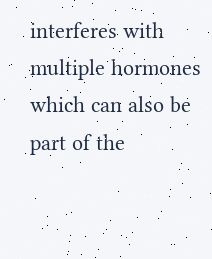interferes with multiple hormones which can also be part of the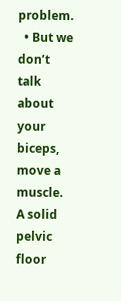problem.
  • But we don’t talk about your biceps, move a muscle. A solid pelvic floor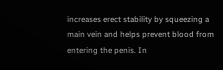increases erect stability by squeezing a main vein and helps prevent blood from entering the penis. In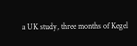a UK study, three months of Kegel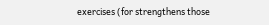exercises (for strengthens those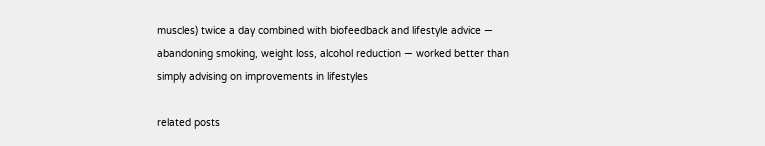muscles) twice a day combined with biofeedback and lifestyle advice — abandoning smoking, weight loss, alcohol reduction — worked better than simply advising on improvements in lifestyles

related posts